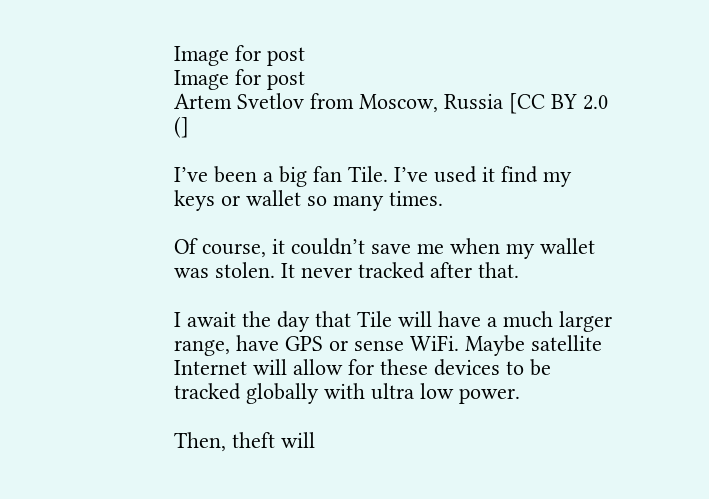Image for post
Image for post
Artem Svetlov from Moscow, Russia [CC BY 2.0 (]

I’ve been a big fan Tile. I’ve used it find my keys or wallet so many times.

Of course, it couldn’t save me when my wallet was stolen. It never tracked after that.

I await the day that Tile will have a much larger range, have GPS or sense WiFi. Maybe satellite Internet will allow for these devices to be tracked globally with ultra low power.

Then, theft will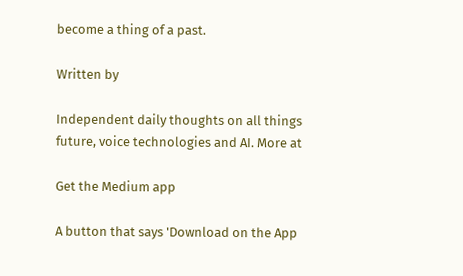become a thing of a past.

Written by

Independent daily thoughts on all things future, voice technologies and AI. More at

Get the Medium app

A button that says 'Download on the App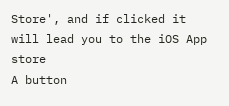Store', and if clicked it will lead you to the iOS App store
A button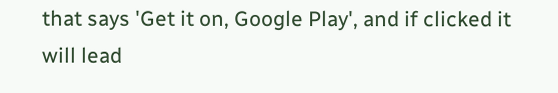that says 'Get it on, Google Play', and if clicked it will lead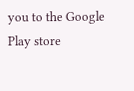you to the Google Play store